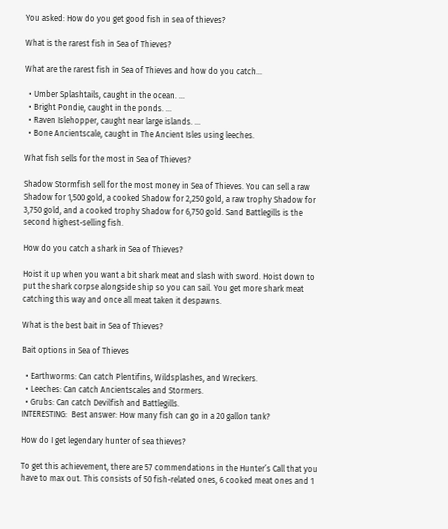You asked: How do you get good fish in sea of thieves?

What is the rarest fish in Sea of Thieves?

What are the rarest fish in Sea of Thieves and how do you catch…

  • Umber Splashtails, caught in the ocean. …
  • Bright Pondie, caught in the ponds. …
  • Raven Islehopper, caught near large islands. …
  • Bone Ancientscale, caught in The Ancient Isles using leeches.

What fish sells for the most in Sea of Thieves?

Shadow Stormfish sell for the most money in Sea of Thieves. You can sell a raw Shadow for 1,500 gold, a cooked Shadow for 2,250 gold, a raw trophy Shadow for 3,750 gold, and a cooked trophy Shadow for 6,750 gold. Sand Battlegills is the second highest-selling fish.

How do you catch a shark in Sea of Thieves?

Hoist it up when you want a bit shark meat and slash with sword. Hoist down to put the shark corpse alongside ship so you can sail. You get more shark meat catching this way and once all meat taken it despawns.

What is the best bait in Sea of Thieves?

Bait options in Sea of Thieves

  • Earthworms: Can catch Plentifins, Wildsplashes, and Wreckers.
  • Leeches: Can catch Ancientscales and Stormers.
  • Grubs: Can catch Devilfish and Battlegills.
INTERESTING:  Best answer: How many fish can go in a 20 gallon tank?

How do I get legendary hunter of sea thieves?

To get this achievement, there are 57 commendations in the Hunter’s Call that you have to max out. This consists of 50 fish-related ones, 6 cooked meat ones and 1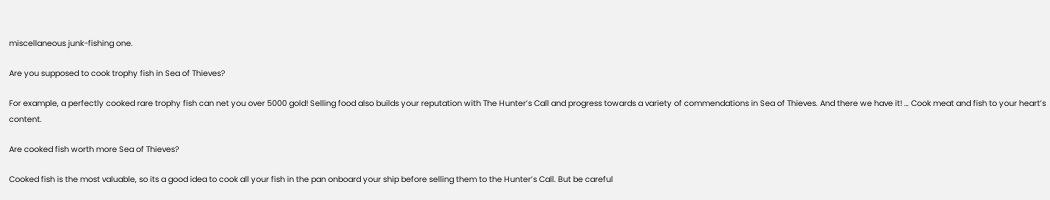miscellaneous junk-fishing one.

Are you supposed to cook trophy fish in Sea of Thieves?

For example, a perfectly cooked rare trophy fish can net you over 5000 gold! Selling food also builds your reputation with The Hunter’s Call and progress towards a variety of commendations in Sea of Thieves. And there we have it! … Cook meat and fish to your heart’s content.

Are cooked fish worth more Sea of Thieves?

Cooked fish is the most valuable, so its a good idea to cook all your fish in the pan onboard your ship before selling them to the Hunter’s Call. But be careful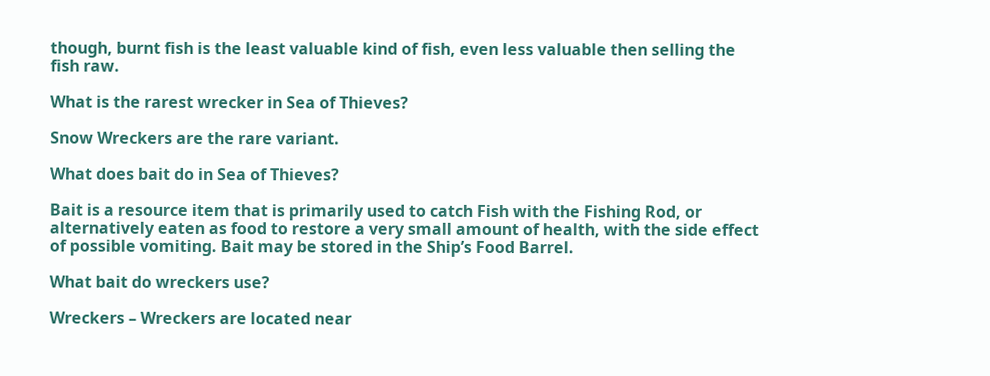though, burnt fish is the least valuable kind of fish, even less valuable then selling the fish raw.

What is the rarest wrecker in Sea of Thieves?

Snow Wreckers are the rare variant.

What does bait do in Sea of Thieves?

Bait is a resource item that is primarily used to catch Fish with the Fishing Rod, or alternatively eaten as food to restore a very small amount of health, with the side effect of possible vomiting. Bait may be stored in the Ship’s Food Barrel.

What bait do wreckers use?

Wreckers – Wreckers are located near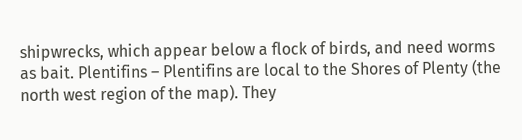shipwrecks, which appear below a flock of birds, and need worms as bait. Plentifins – Plentifins are local to the Shores of Plenty (the north west region of the map). They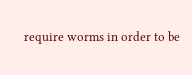require worms in order to be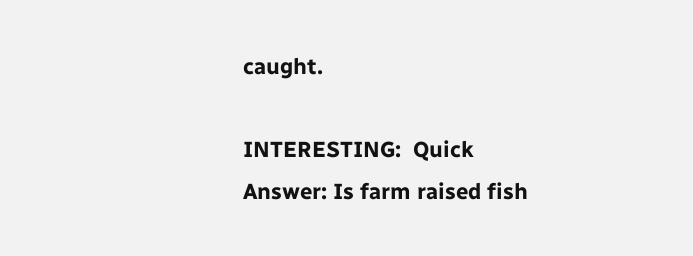caught.

INTERESTING:  Quick Answer: Is farm raised fish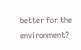better for the environment?